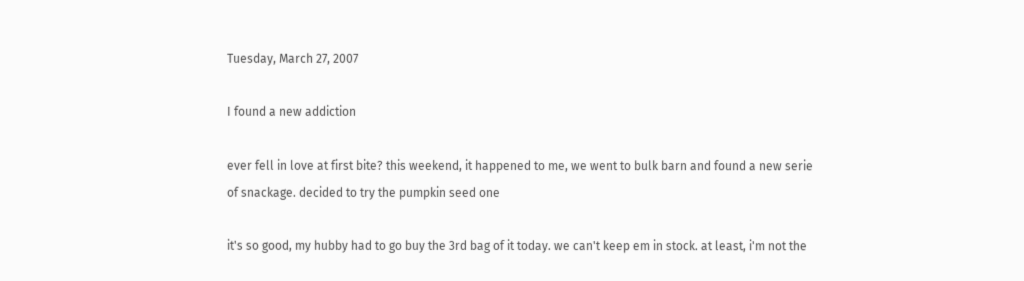Tuesday, March 27, 2007

I found a new addiction

ever fell in love at first bite? this weekend, it happened to me, we went to bulk barn and found a new serie of snackage. decided to try the pumpkin seed one

it's so good, my hubby had to go buy the 3rd bag of it today. we can't keep em in stock. at least, i'm not the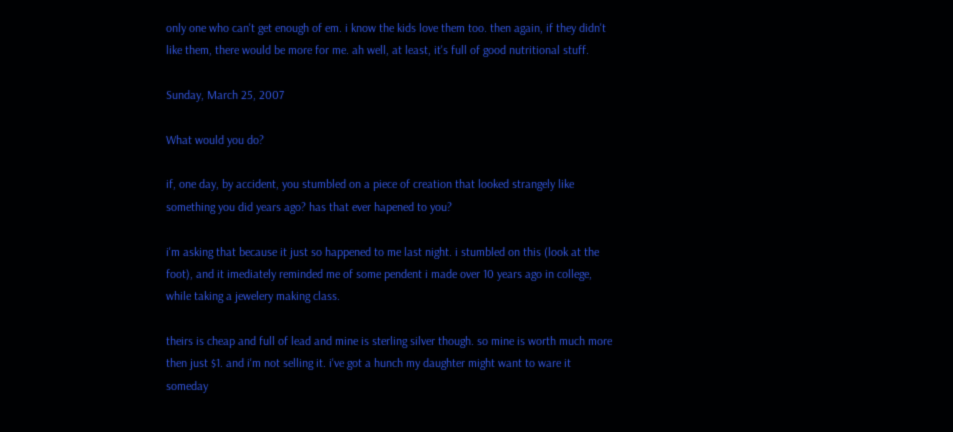only one who can't get enough of em. i know the kids love them too. then again, if they didn't like them, there would be more for me. ah well, at least, it's full of good nutritional stuff.

Sunday, March 25, 2007

What would you do?

if, one day, by accident, you stumbled on a piece of creation that looked strangely like something you did years ago? has that ever hapened to you?

i'm asking that because it just so happened to me last night. i stumbled on this (look at the foot), and it imediately reminded me of some pendent i made over 10 years ago in college, while taking a jewelery making class.

theirs is cheap and full of lead and mine is sterling silver though. so mine is worth much more then just $1. and i'm not selling it. i've got a hunch my daughter might want to ware it someday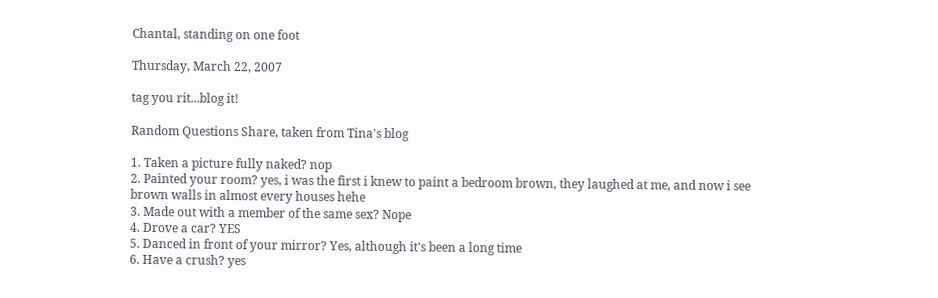Chantal, standing on one foot

Thursday, March 22, 2007

tag you rit...blog it!

Random Questions Share, taken from Tina's blog

1. Taken a picture fully naked? nop
2. Painted your room? yes, i was the first i knew to paint a bedroom brown, they laughed at me, and now i see brown walls in almost every houses hehe
3. Made out with a member of the same sex? Nope
4. Drove a car? YES
5. Danced in front of your mirror? Yes, although it's been a long time
6. Have a crush? yes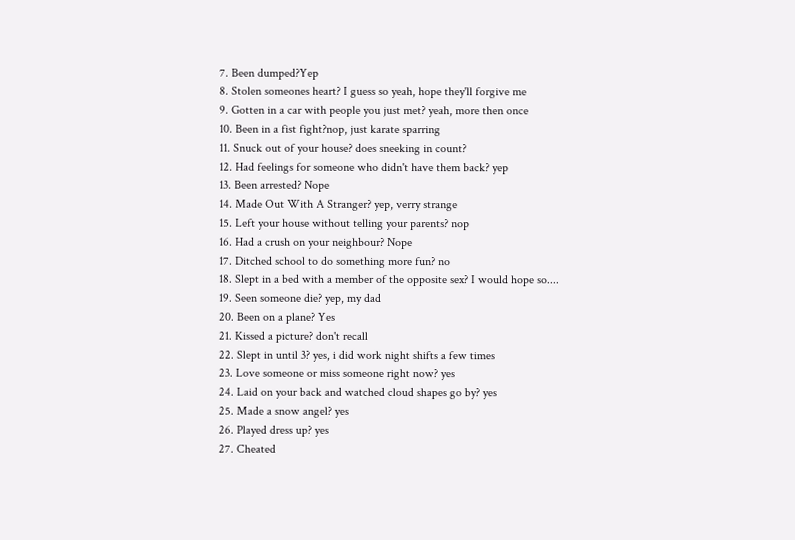7. Been dumped?Yep
8. Stolen someones heart? I guess so yeah, hope they'll forgive me
9. Gotten in a car with people you just met? yeah, more then once
10. Been in a fist fight?nop, just karate sparring
11. Snuck out of your house? does sneeking in count?
12. Had feelings for someone who didn't have them back? yep
13. Been arrested? Nope
14. Made Out With A Stranger? yep, verry strange
15. Left your house without telling your parents? nop
16. Had a crush on your neighbour? Nope
17. Ditched school to do something more fun? no
18. Slept in a bed with a member of the opposite sex? I would hope so....
19. Seen someone die? yep, my dad
20. Been on a plane? Yes
21. Kissed a picture? don't recall
22. Slept in until 3? yes, i did work night shifts a few times
23. Love someone or miss someone right now? yes
24. Laid on your back and watched cloud shapes go by? yes
25. Made a snow angel? yes
26. Played dress up? yes
27. Cheated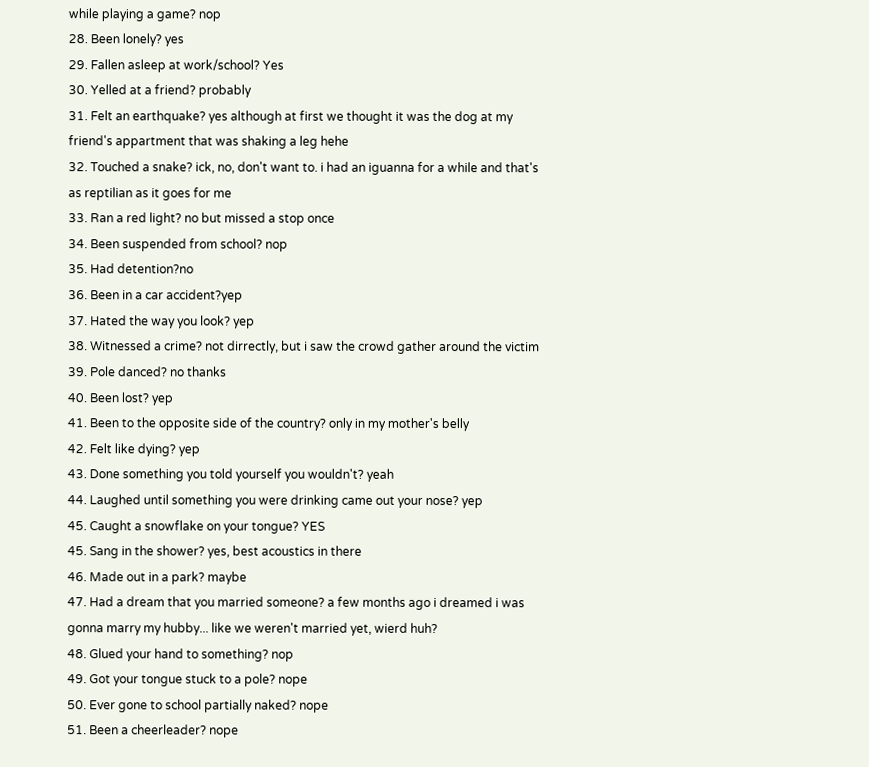while playing a game? nop
28. Been lonely? yes
29. Fallen asleep at work/school? Yes
30. Yelled at a friend? probably
31. Felt an earthquake? yes although at first we thought it was the dog at my friend's appartment that was shaking a leg hehe
32. Touched a snake? ick, no, don't want to. i had an iguanna for a while and that's as reptilian as it goes for me
33. Ran a red light? no but missed a stop once
34. Been suspended from school? nop
35. Had detention?no
36. Been in a car accident?yep
37. Hated the way you look? yep
38. Witnessed a crime? not dirrectly, but i saw the crowd gather around the victim
39. Pole danced? no thanks
40. Been lost? yep
41. Been to the opposite side of the country? only in my mother's belly
42. Felt like dying? yep
43. Done something you told yourself you wouldn't? yeah
44. Laughed until something you were drinking came out your nose? yep
45. Caught a snowflake on your tongue? YES
45. Sang in the shower? yes, best acoustics in there
46. Made out in a park? maybe
47. Had a dream that you married someone? a few months ago i dreamed i was gonna marry my hubby... like we weren't married yet, wierd huh?
48. Glued your hand to something? nop
49. Got your tongue stuck to a pole? nope
50. Ever gone to school partially naked? nope
51. Been a cheerleader? nope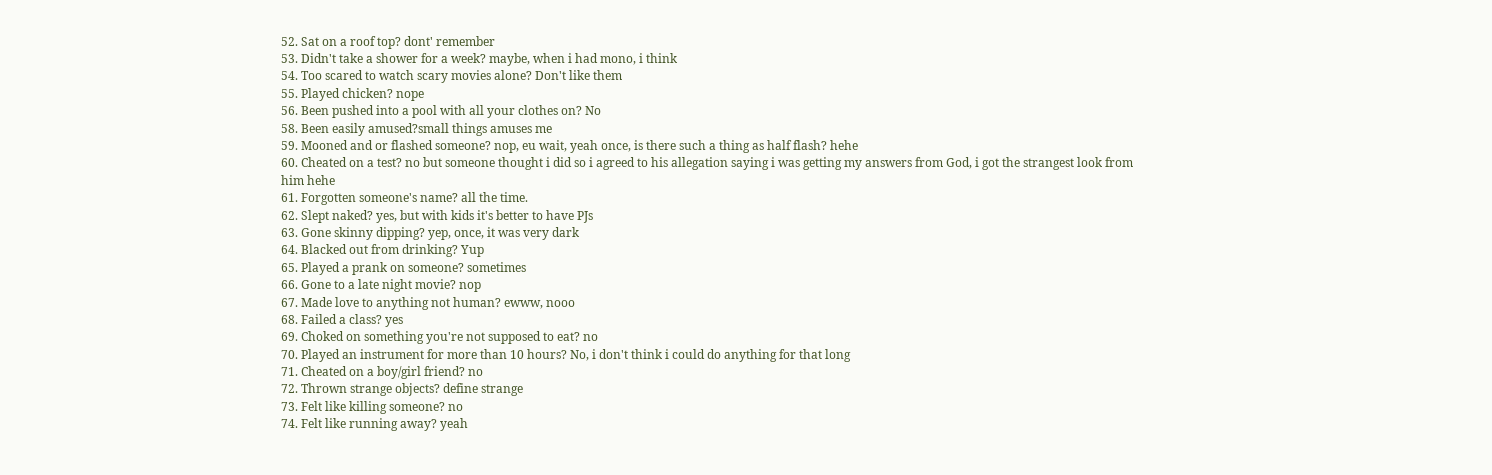52. Sat on a roof top? dont' remember
53. Didn't take a shower for a week? maybe, when i had mono, i think
54. Too scared to watch scary movies alone? Don't like them
55. Played chicken? nope
56. Been pushed into a pool with all your clothes on? No
58. Been easily amused?small things amuses me
59. Mooned and or flashed someone? nop, eu wait, yeah once, is there such a thing as half flash? hehe
60. Cheated on a test? no but someone thought i did so i agreed to his allegation saying i was getting my answers from God, i got the strangest look from him hehe
61. Forgotten someone's name? all the time.
62. Slept naked? yes, but with kids it's better to have PJs
63. Gone skinny dipping? yep, once, it was very dark
64. Blacked out from drinking? Yup
65. Played a prank on someone? sometimes
66. Gone to a late night movie? nop
67. Made love to anything not human? ewww, nooo
68. Failed a class? yes
69. Choked on something you're not supposed to eat? no
70. Played an instrument for more than 10 hours? No, i don't think i could do anything for that long
71. Cheated on a boy/girl friend? no
72. Thrown strange objects? define strange
73. Felt like killing someone? no
74. Felt like running away? yeah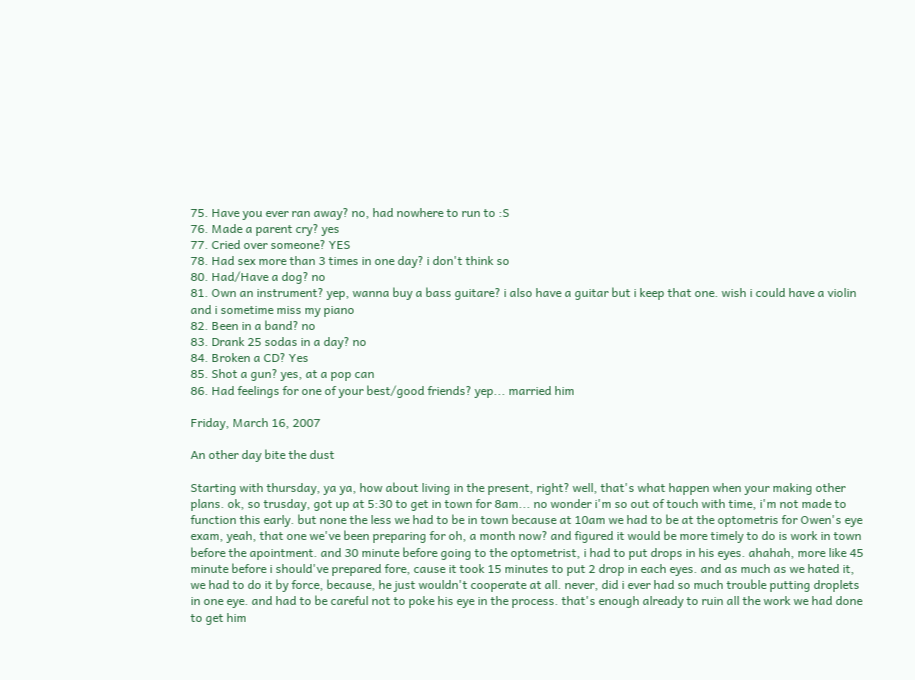75. Have you ever ran away? no, had nowhere to run to :S
76. Made a parent cry? yes
77. Cried over someone? YES
78. Had sex more than 3 times in one day? i don't think so
80. Had/Have a dog? no
81. Own an instrument? yep, wanna buy a bass guitare? i also have a guitar but i keep that one. wish i could have a violin and i sometime miss my piano
82. Been in a band? no
83. Drank 25 sodas in a day? no
84. Broken a CD? Yes
85. Shot a gun? yes, at a pop can
86. Had feelings for one of your best/good friends? yep... married him

Friday, March 16, 2007

An other day bite the dust

Starting with thursday, ya ya, how about living in the present, right? well, that's what happen when your making other plans. ok, so trusday, got up at 5:30 to get in town for 8am... no wonder i'm so out of touch with time, i'm not made to function this early. but none the less we had to be in town because at 10am we had to be at the optometris for Owen's eye exam, yeah, that one we've been preparing for oh, a month now? and figured it would be more timely to do is work in town before the apointment. and 30 minute before going to the optometrist, i had to put drops in his eyes. ahahah, more like 45 minute before i should've prepared fore, cause it took 15 minutes to put 2 drop in each eyes. and as much as we hated it, we had to do it by force, because, he just wouldn't cooperate at all. never, did i ever had so much trouble putting droplets in one eye. and had to be careful not to poke his eye in the process. that's enough already to ruin all the work we had done to get him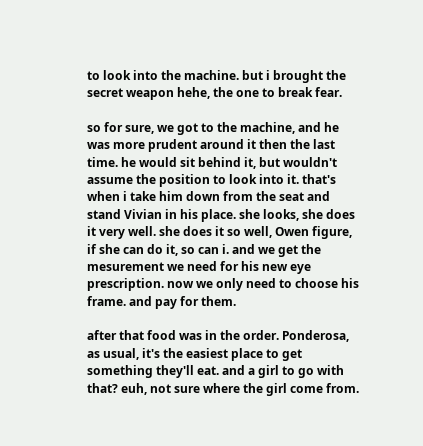to look into the machine. but i brought the secret weapon hehe, the one to break fear.

so for sure, we got to the machine, and he was more prudent around it then the last time. he would sit behind it, but wouldn't assume the position to look into it. that's when i take him down from the seat and stand Vivian in his place. she looks, she does it very well. she does it so well, Owen figure, if she can do it, so can i. and we get the mesurement we need for his new eye prescription. now we only need to choose his frame. and pay for them.

after that food was in the order. Ponderosa, as usual, it's the easiest place to get something they'll eat. and a girl to go with that? euh, not sure where the girl come from.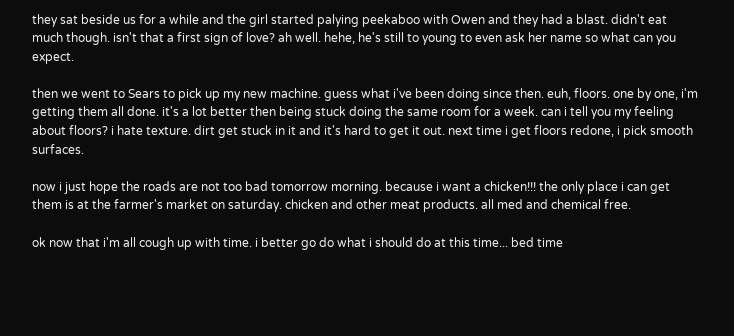they sat beside us for a while and the girl started palying peekaboo with Owen and they had a blast. didn't eat much though. isn't that a first sign of love? ah well. hehe, he's still to young to even ask her name so what can you expect.

then we went to Sears to pick up my new machine. guess what i've been doing since then. euh, floors. one by one, i'm getting them all done. it's a lot better then being stuck doing the same room for a week. can i tell you my feeling about floors? i hate texture. dirt get stuck in it and it's hard to get it out. next time i get floors redone, i pick smooth surfaces.

now i just hope the roads are not too bad tomorrow morning. because i want a chicken!!! the only place i can get them is at the farmer's market on saturday. chicken and other meat products. all med and chemical free.

ok now that i'm all cough up with time. i better go do what i should do at this time... bed time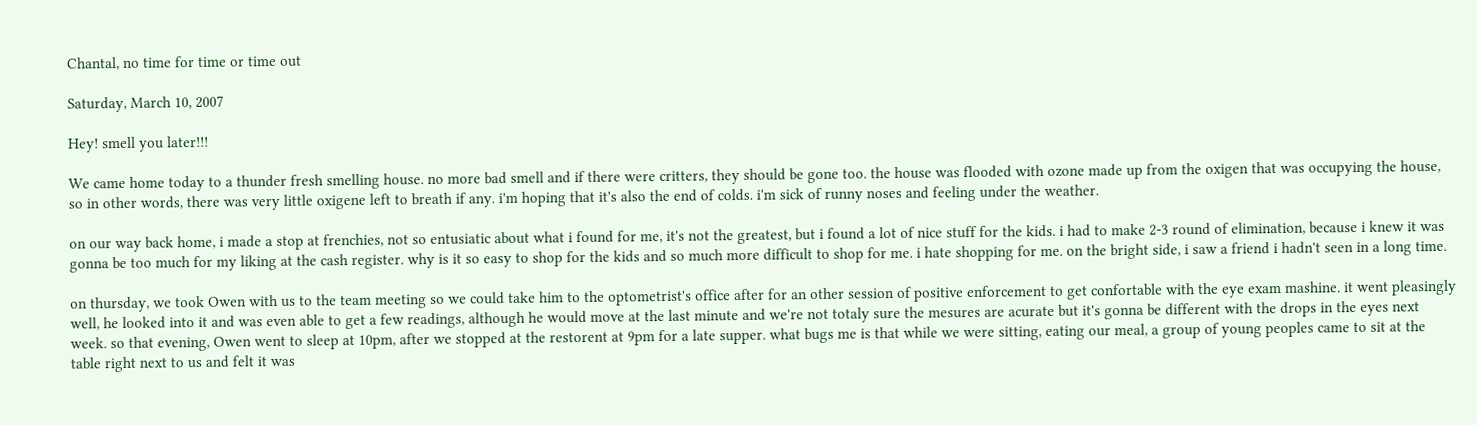Chantal, no time for time or time out

Saturday, March 10, 2007

Hey! smell you later!!!

We came home today to a thunder fresh smelling house. no more bad smell and if there were critters, they should be gone too. the house was flooded with ozone made up from the oxigen that was occupying the house, so in other words, there was very little oxigene left to breath if any. i'm hoping that it's also the end of colds. i'm sick of runny noses and feeling under the weather.

on our way back home, i made a stop at frenchies, not so entusiatic about what i found for me, it's not the greatest, but i found a lot of nice stuff for the kids. i had to make 2-3 round of elimination, because i knew it was gonna be too much for my liking at the cash register. why is it so easy to shop for the kids and so much more difficult to shop for me. i hate shopping for me. on the bright side, i saw a friend i hadn't seen in a long time.

on thursday, we took Owen with us to the team meeting so we could take him to the optometrist's office after for an other session of positive enforcement to get confortable with the eye exam mashine. it went pleasingly well, he looked into it and was even able to get a few readings, although he would move at the last minute and we're not totaly sure the mesures are acurate but it's gonna be different with the drops in the eyes next week. so that evening, Owen went to sleep at 10pm, after we stopped at the restorent at 9pm for a late supper. what bugs me is that while we were sitting, eating our meal, a group of young peoples came to sit at the table right next to us and felt it was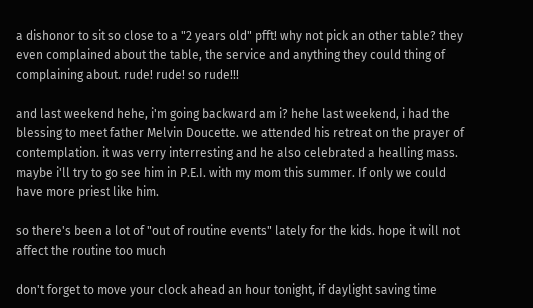a dishonor to sit so close to a "2 years old" pfft! why not pick an other table? they even complained about the table, the service and anything they could thing of complaining about. rude! rude! so rude!!!

and last weekend hehe, i'm going backward am i? hehe last weekend, i had the blessing to meet father Melvin Doucette. we attended his retreat on the prayer of contemplation. it was verry interresting and he also celebrated a healling mass. maybe i'll try to go see him in P.E.I. with my mom this summer. If only we could have more priest like him.

so there's been a lot of "out of routine events" lately for the kids. hope it will not affect the routine too much

don't forget to move your clock ahead an hour tonight, if daylight saving time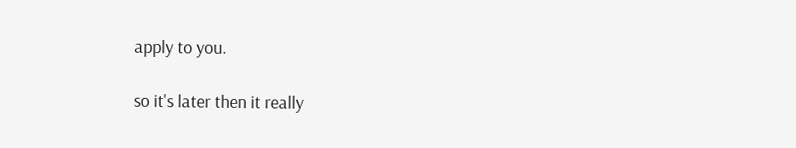apply to you.

so it's later then it really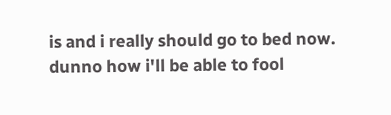is and i really should go to bed now. dunno how i'll be able to fool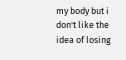my body but i don't like the idea of losing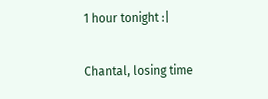1 hour tonight :|

Chantal, losing time